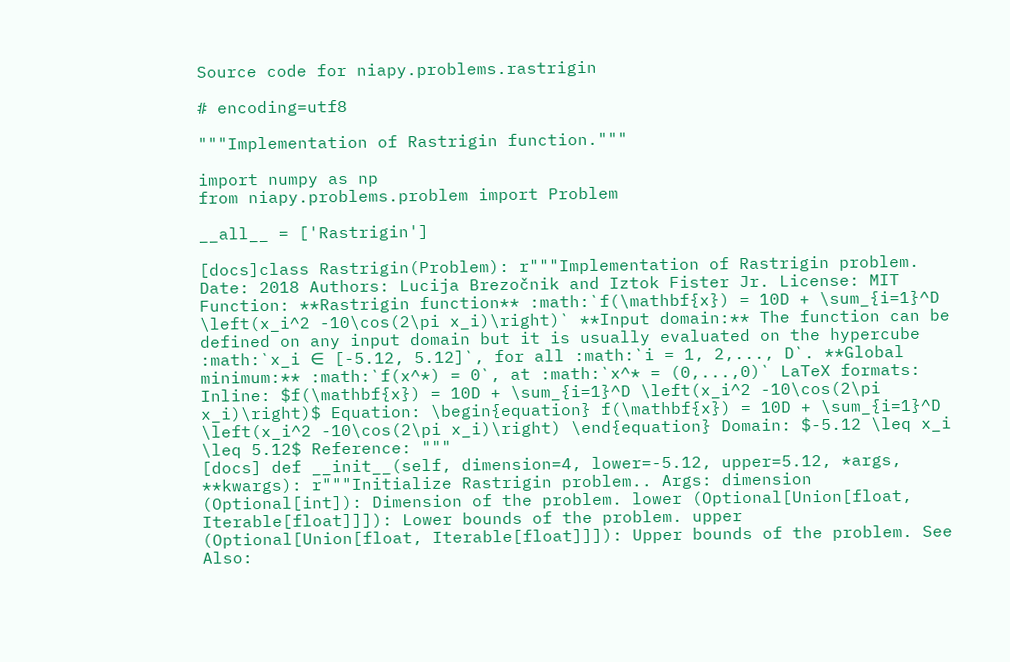Source code for niapy.problems.rastrigin

# encoding=utf8

"""Implementation of Rastrigin function."""

import numpy as np
from niapy.problems.problem import Problem

__all__ = ['Rastrigin']

[docs]class Rastrigin(Problem): r"""Implementation of Rastrigin problem. Date: 2018 Authors: Lucija Brezočnik and Iztok Fister Jr. License: MIT Function: **Rastrigin function** :math:`f(\mathbf{x}) = 10D + \sum_{i=1}^D \left(x_i^2 -10\cos(2\pi x_i)\right)` **Input domain:** The function can be defined on any input domain but it is usually evaluated on the hypercube :math:`x_i ∈ [-5.12, 5.12]`, for all :math:`i = 1, 2,..., D`. **Global minimum:** :math:`f(x^*) = 0`, at :math:`x^* = (0,...,0)` LaTeX formats: Inline: $f(\mathbf{x}) = 10D + \sum_{i=1}^D \left(x_i^2 -10\cos(2\pi x_i)\right)$ Equation: \begin{equation} f(\mathbf{x}) = 10D + \sum_{i=1}^D \left(x_i^2 -10\cos(2\pi x_i)\right) \end{equation} Domain: $-5.12 \leq x_i \leq 5.12$ Reference: """
[docs] def __init__(self, dimension=4, lower=-5.12, upper=5.12, *args, **kwargs): r"""Initialize Rastrigin problem.. Args: dimension (Optional[int]): Dimension of the problem. lower (Optional[Union[float, Iterable[float]]]): Lower bounds of the problem. upper (Optional[Union[float, Iterable[float]]]): Upper bounds of the problem. See Also: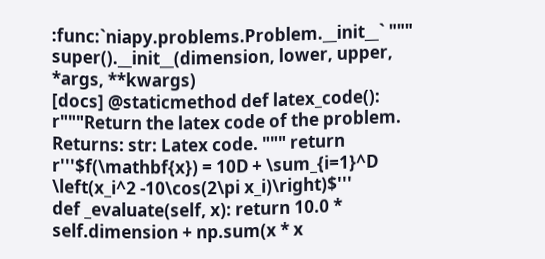:func:`niapy.problems.Problem.__init__` """ super().__init__(dimension, lower, upper, *args, **kwargs)
[docs] @staticmethod def latex_code(): r"""Return the latex code of the problem. Returns: str: Latex code. """ return r'''$f(\mathbf{x}) = 10D + \sum_{i=1}^D \left(x_i^2 -10\cos(2\pi x_i)\right)$'''
def _evaluate(self, x): return 10.0 * self.dimension + np.sum(x * x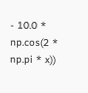- 10.0 * np.cos(2 * np.pi * x))